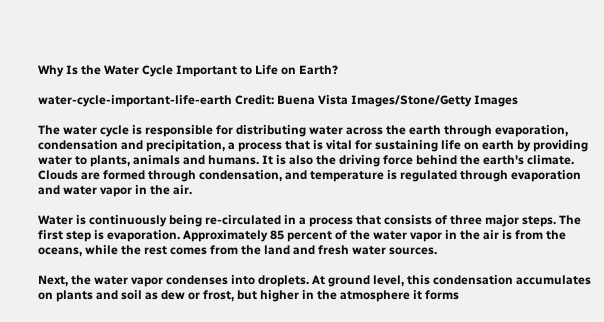Why Is the Water Cycle Important to Life on Earth?

water-cycle-important-life-earth Credit: Buena Vista Images/Stone/Getty Images

The water cycle is responsible for distributing water across the earth through evaporation, condensation and precipitation, a process that is vital for sustaining life on earth by providing water to plants, animals and humans. It is also the driving force behind the earth's climate. Clouds are formed through condensation, and temperature is regulated through evaporation and water vapor in the air.

Water is continuously being re-circulated in a process that consists of three major steps. The first step is evaporation. Approximately 85 percent of the water vapor in the air is from the oceans, while the rest comes from the land and fresh water sources.

Next, the water vapor condenses into droplets. At ground level, this condensation accumulates on plants and soil as dew or frost, but higher in the atmosphere it forms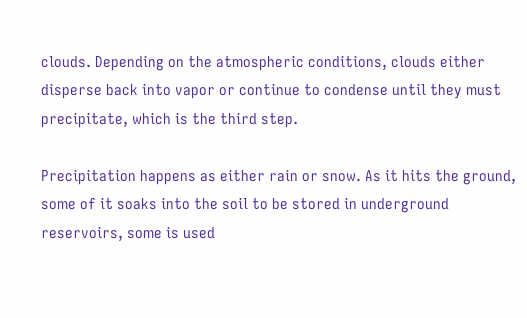clouds. Depending on the atmospheric conditions, clouds either disperse back into vapor or continue to condense until they must precipitate, which is the third step.

Precipitation happens as either rain or snow. As it hits the ground, some of it soaks into the soil to be stored in underground reservoirs, some is used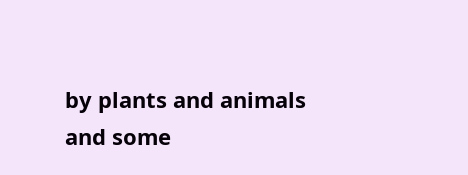by plants and animals and some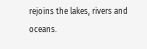rejoins the lakes, rivers and oceans.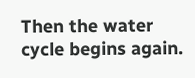Then the water cycle begins again.